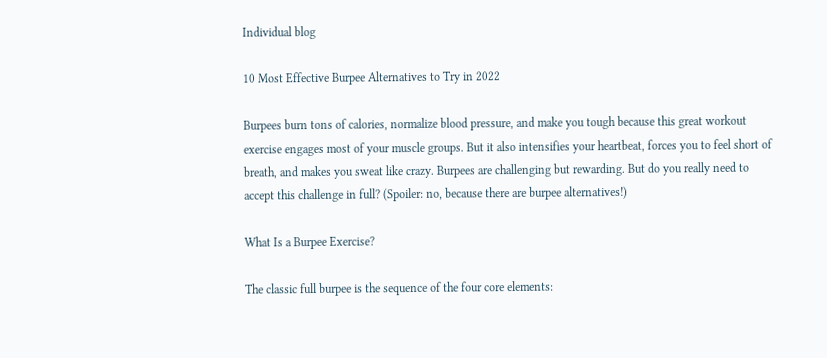Individual blog

10 Most Effective Burpee Alternatives to Try in 2022

Burpees burn tons of calories, normalize blood pressure, and make you tough because this great workout exercise engages most of your muscle groups. But it also intensifies your heartbeat, forces you to feel short of breath, and makes you sweat like crazy. Burpees are challenging but rewarding. But do you really need to accept this challenge in full? (Spoiler: no, because there are burpee alternatives!)

What Is a Burpee Exercise?

The classic full burpee is the sequence of the four core elements: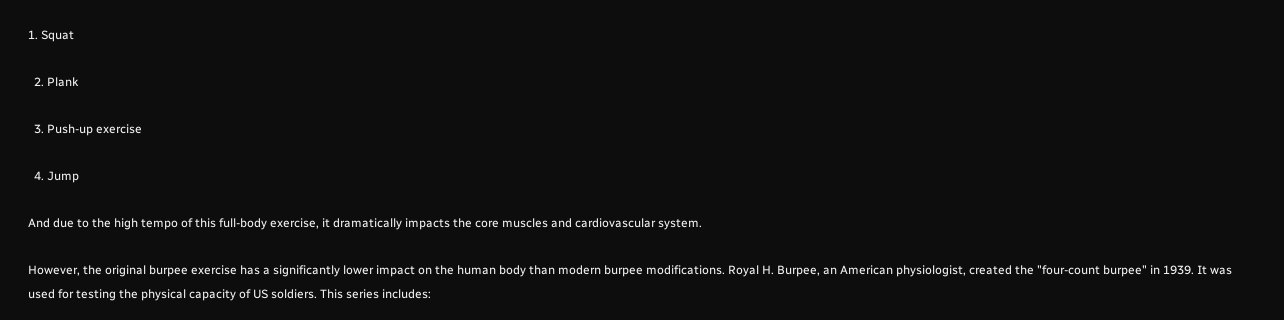1. Squat

  2. Plank

  3. Push-up exercise

  4. Jump

And due to the high tempo of this full-body exercise, it dramatically impacts the core muscles and cardiovascular system.

However, the original burpee exercise has a significantly lower impact on the human body than modern burpee modifications. Royal H. Burpee, an American physiologist, created the "four-count burpee" in 1939. It was used for testing the physical capacity of US soldiers. This series includes: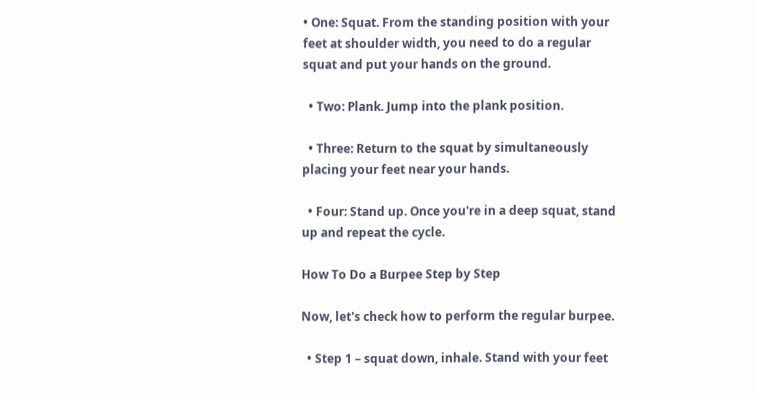• One: Squat. From the standing position with your feet at shoulder width, you need to do a regular squat and put your hands on the ground.

  • Two: Plank. Jump into the plank position.

  • Three: Return to the squat by simultaneously placing your feet near your hands.

  • Four: Stand up. Once you're in a deep squat, stand up and repeat the cycle.

How To Do a Burpee Step by Step

Now, let's check how to perform the regular burpee.

  • Step 1 – squat down, inhale. Stand with your feet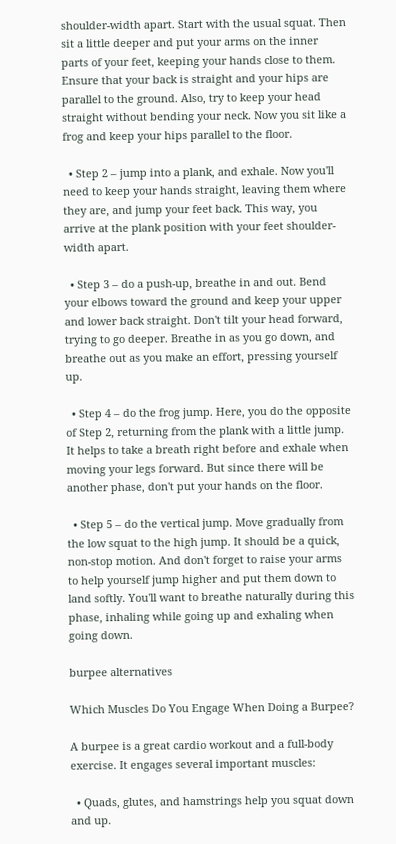shoulder-width apart. Start with the usual squat. Then sit a little deeper and put your arms on the inner parts of your feet, keeping your hands close to them. Ensure that your back is straight and your hips are parallel to the ground. Also, try to keep your head straight without bending your neck. Now you sit like a frog and keep your hips parallel to the floor.

  • Step 2 – jump into a plank, and exhale. Now you'll need to keep your hands straight, leaving them where they are, and jump your feet back. This way, you arrive at the plank position with your feet shoulder-width apart.

  • Step 3 – do a push-up, breathe in and out. Bend your elbows toward the ground and keep your upper and lower back straight. Don't tilt your head forward, trying to go deeper. Breathe in as you go down, and breathe out as you make an effort, pressing yourself up.

  • Step 4 – do the frog jump. Here, you do the opposite of Step 2, returning from the plank with a little jump. It helps to take a breath right before and exhale when moving your legs forward. But since there will be another phase, don't put your hands on the floor.

  • Step 5 – do the vertical jump. Move gradually from the low squat to the high jump. It should be a quick, non-stop motion. And don't forget to raise your arms to help yourself jump higher and put them down to land softly. You'll want to breathe naturally during this phase, inhaling while going up and exhaling when going down.

burpee alternatives

Which Muscles Do You Engage When Doing a Burpee?

A burpee is a great cardio workout and a full-body exercise. It engages several important muscles:

  • Quads, glutes, and hamstrings help you squat down and up.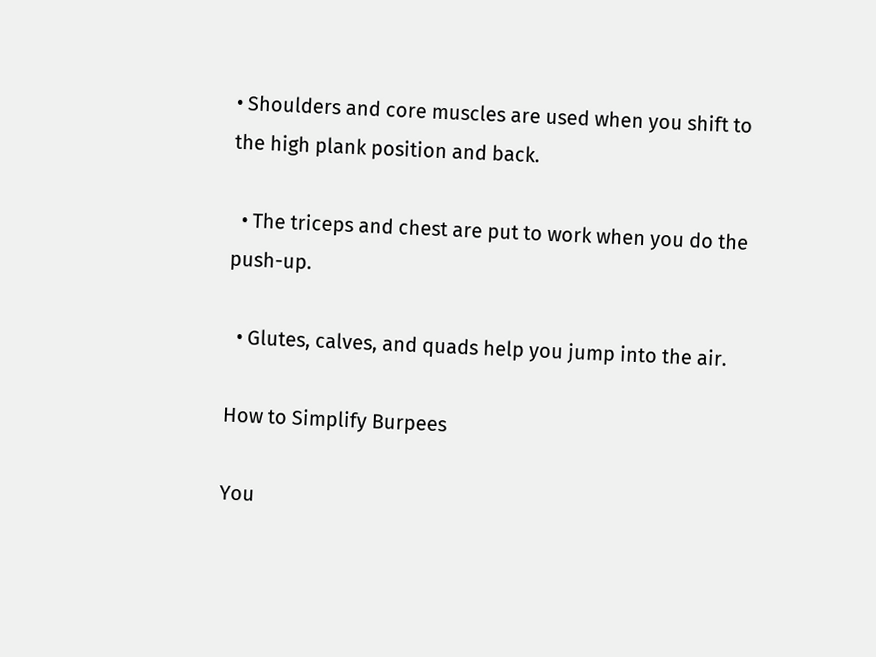• Shoulders and core muscles are used when you shift to the high plank position and back.

  • The triceps and chest are put to work when you do the push-up.

  • Glutes, calves, and quads help you jump into the air.

How to Simplify Burpees

You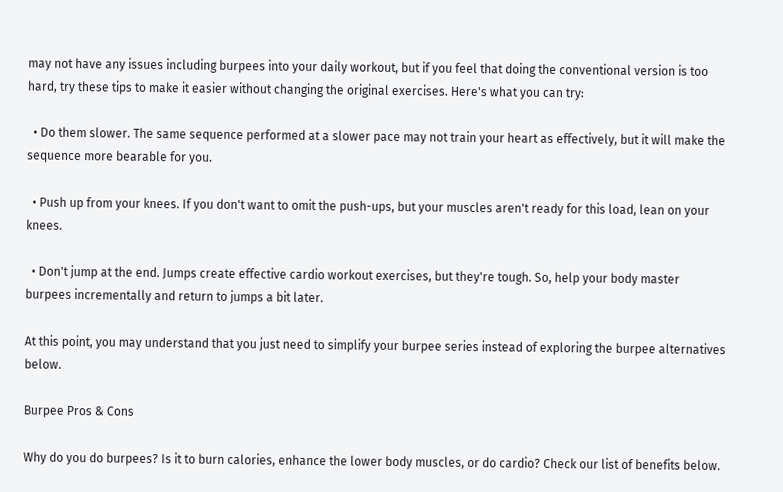may not have any issues including burpees into your daily workout, but if you feel that doing the conventional version is too hard, try these tips to make it easier without changing the original exercises. Here's what you can try:

  • Do them slower. The same sequence performed at a slower pace may not train your heart as effectively, but it will make the sequence more bearable for you.

  • Push up from your knees. If you don't want to omit the push-ups, but your muscles aren't ready for this load, lean on your knees.

  • Don't jump at the end. Jumps create effective cardio workout exercises, but they're tough. So, help your body master burpees incrementally and return to jumps a bit later.

At this point, you may understand that you just need to simplify your burpee series instead of exploring the burpee alternatives below.

Burpee Pros & Cons

Why do you do burpees? Is it to burn calories, enhance the lower body muscles, or do cardio? Check our list of benefits below.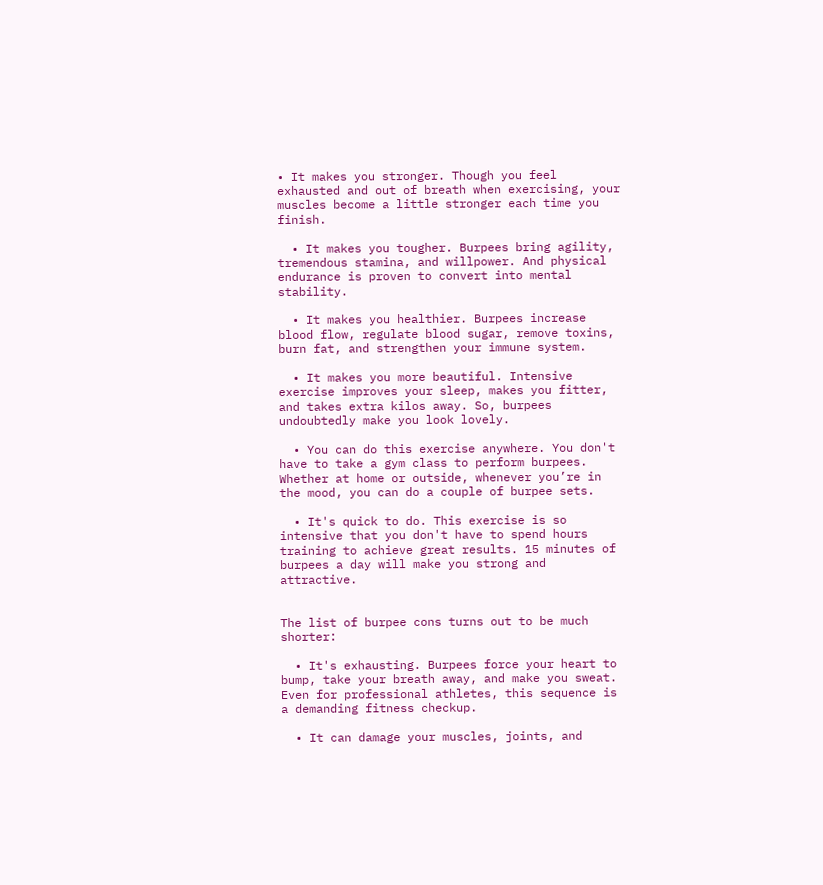• It makes you stronger. Though you feel exhausted and out of breath when exercising, your muscles become a little stronger each time you finish.

  • It makes you tougher. Burpees bring agility, tremendous stamina, and willpower. And physical endurance is proven to convert into mental stability.

  • It makes you healthier. Burpees increase blood flow, regulate blood sugar, remove toxins, burn fat, and strengthen your immune system.

  • It makes you more beautiful. Intensive exercise improves your sleep, makes you fitter, and takes extra kilos away. So, burpees undoubtedly make you look lovely.

  • You can do this exercise anywhere. You don't have to take a gym class to perform burpees. Whether at home or outside, whenever you’re in the mood, you can do a couple of burpee sets.

  • It's quick to do. This exercise is so intensive that you don't have to spend hours training to achieve great results. 15 minutes of burpees a day will make you strong and attractive.


The list of burpee cons turns out to be much shorter:

  • It's exhausting. Burpees force your heart to bump, take your breath away, and make you sweat. Even for professional athletes, this sequence is a demanding fitness checkup.

  • It can damage your muscles, joints, and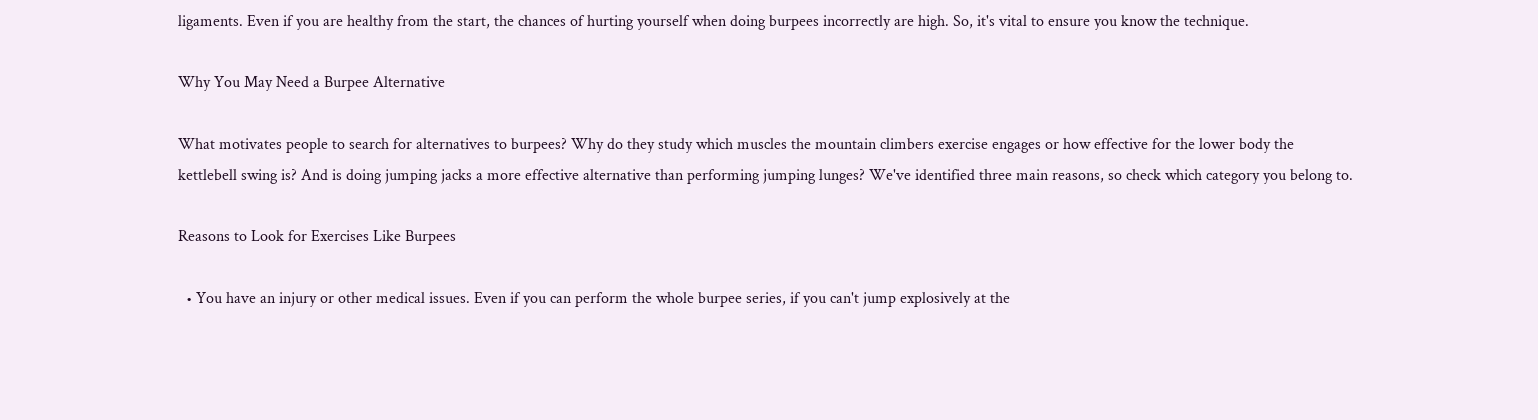ligaments. Even if you are healthy from the start, the chances of hurting yourself when doing burpees incorrectly are high. So, it's vital to ensure you know the technique.

Why You May Need a Burpee Alternative

What motivates people to search for alternatives to burpees? Why do they study which muscles the mountain climbers exercise engages or how effective for the lower body the kettlebell swing is? And is doing jumping jacks a more effective alternative than performing jumping lunges? We've identified three main reasons, so check which category you belong to.

Reasons to Look for Exercises Like Burpees

  • You have an injury or other medical issues. Even if you can perform the whole burpee series, if you can't jump explosively at the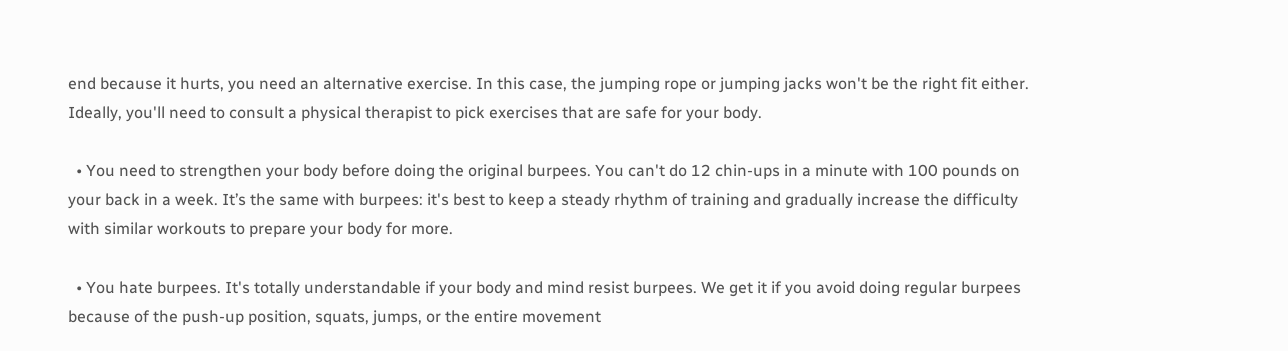end because it hurts, you need an alternative exercise. In this case, the jumping rope or jumping jacks won't be the right fit either. Ideally, you'll need to consult a physical therapist to pick exercises that are safe for your body.

  • You need to strengthen your body before doing the original burpees. You can't do 12 chin-ups in a minute with 100 pounds on your back in a week. It’s the same with burpees: it's best to keep a steady rhythm of training and gradually increase the difficulty with similar workouts to prepare your body for more.

  • You hate burpees. It's totally understandable if your body and mind resist burpees. We get it if you avoid doing regular burpees because of the push-up position, squats, jumps, or the entire movement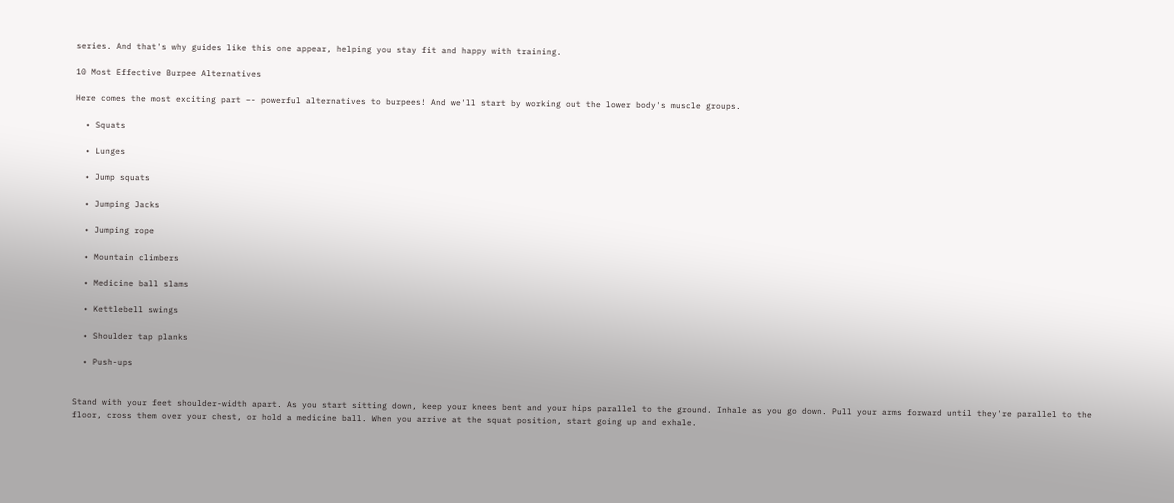series. And that's why guides like this one appear, helping you stay fit and happy with training.

10 Most Effective Burpee Alternatives

Here comes the most exciting part –- powerful alternatives to burpees! And we'll start by working out the lower body's muscle groups.

  • Squats

  • Lunges

  • Jump squats

  • Jumping Jacks

  • Jumping rope

  • Mountain climbers

  • Medicine ball slams

  • Kettlebell swings

  • Shoulder tap planks

  • Push-ups


Stand with your feet shoulder-width apart. As you start sitting down, keep your knees bent and your hips parallel to the ground. Inhale as you go down. Pull your arms forward until they're parallel to the floor, cross them over your chest, or hold a medicine ball. When you arrive at the squat position, start going up and exhale.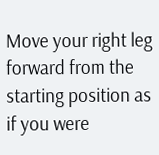Move your right leg forward from the starting position as if you were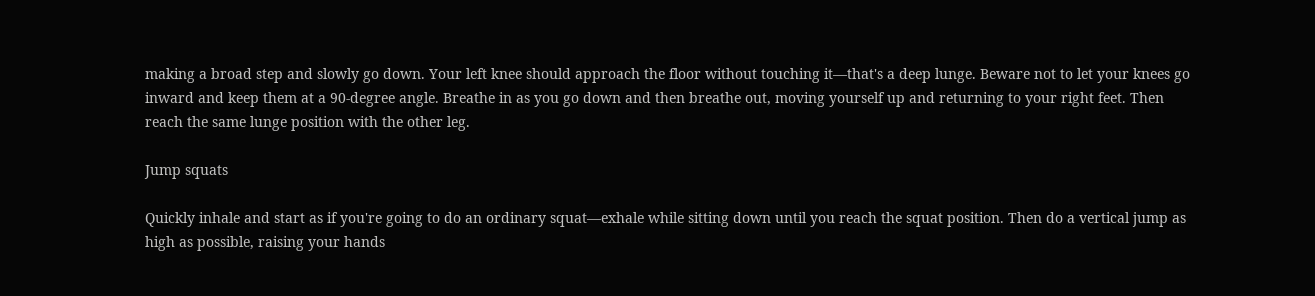making a broad step and slowly go down. Your left knee should approach the floor without touching it—that's a deep lunge. Beware not to let your knees go inward and keep them at a 90-degree angle. Breathe in as you go down and then breathe out, moving yourself up and returning to your right feet. Then reach the same lunge position with the other leg.

Jump squats

Quickly inhale and start as if you're going to do an ordinary squat—exhale while sitting down until you reach the squat position. Then do a vertical jump as high as possible, raising your hands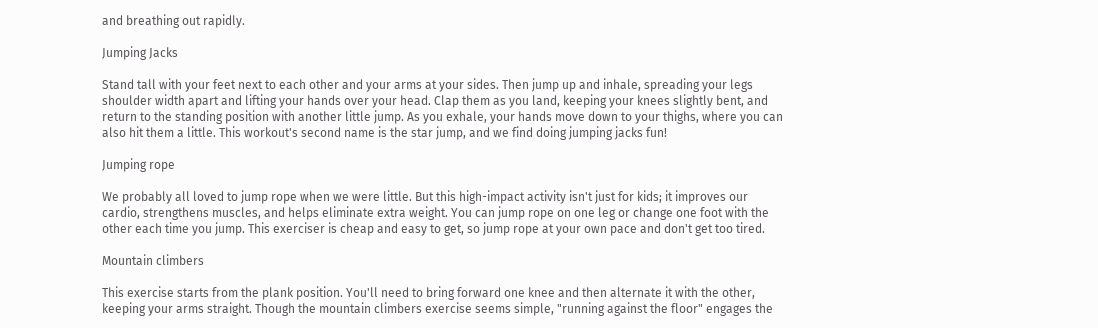and breathing out rapidly.

Jumping Jacks

Stand tall with your feet next to each other and your arms at your sides. Then jump up and inhale, spreading your legs shoulder width apart and lifting your hands over your head. Clap them as you land, keeping your knees slightly bent, and return to the standing position with another little jump. As you exhale, your hands move down to your thighs, where you can also hit them a little. This workout's second name is the star jump, and we find doing jumping jacks fun!

Jumping rope

We probably all loved to jump rope when we were little. But this high-impact activity isn't just for kids; it improves our cardio, strengthens muscles, and helps eliminate extra weight. You can jump rope on one leg or change one foot with the other each time you jump. This exerciser is cheap and easy to get, so jump rope at your own pace and don't get too tired.

Mountain climbers

This exercise starts from the plank position. You'll need to bring forward one knee and then alternate it with the other, keeping your arms straight. Though the mountain climbers exercise seems simple, "running against the floor" engages the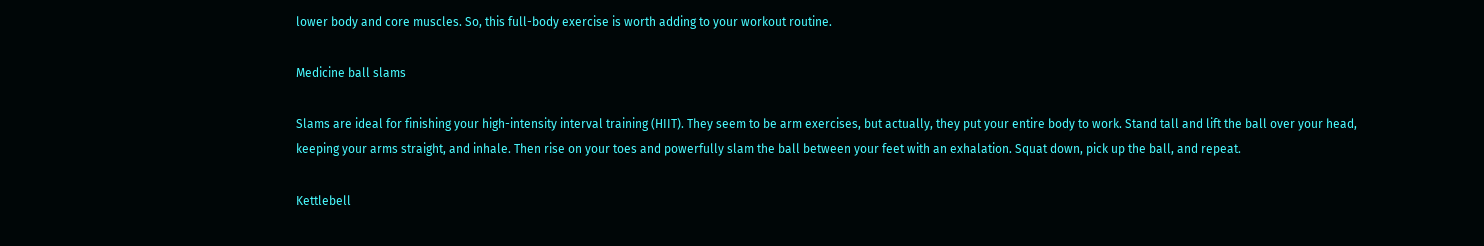lower body and core muscles. So, this full-body exercise is worth adding to your workout routine.

Medicine ball slams

Slams are ideal for finishing your high-intensity interval training (HIIT). They seem to be arm exercises, but actually, they put your entire body to work. Stand tall and lift the ball over your head, keeping your arms straight, and inhale. Then rise on your toes and powerfully slam the ball between your feet with an exhalation. Squat down, pick up the ball, and repeat.

Kettlebell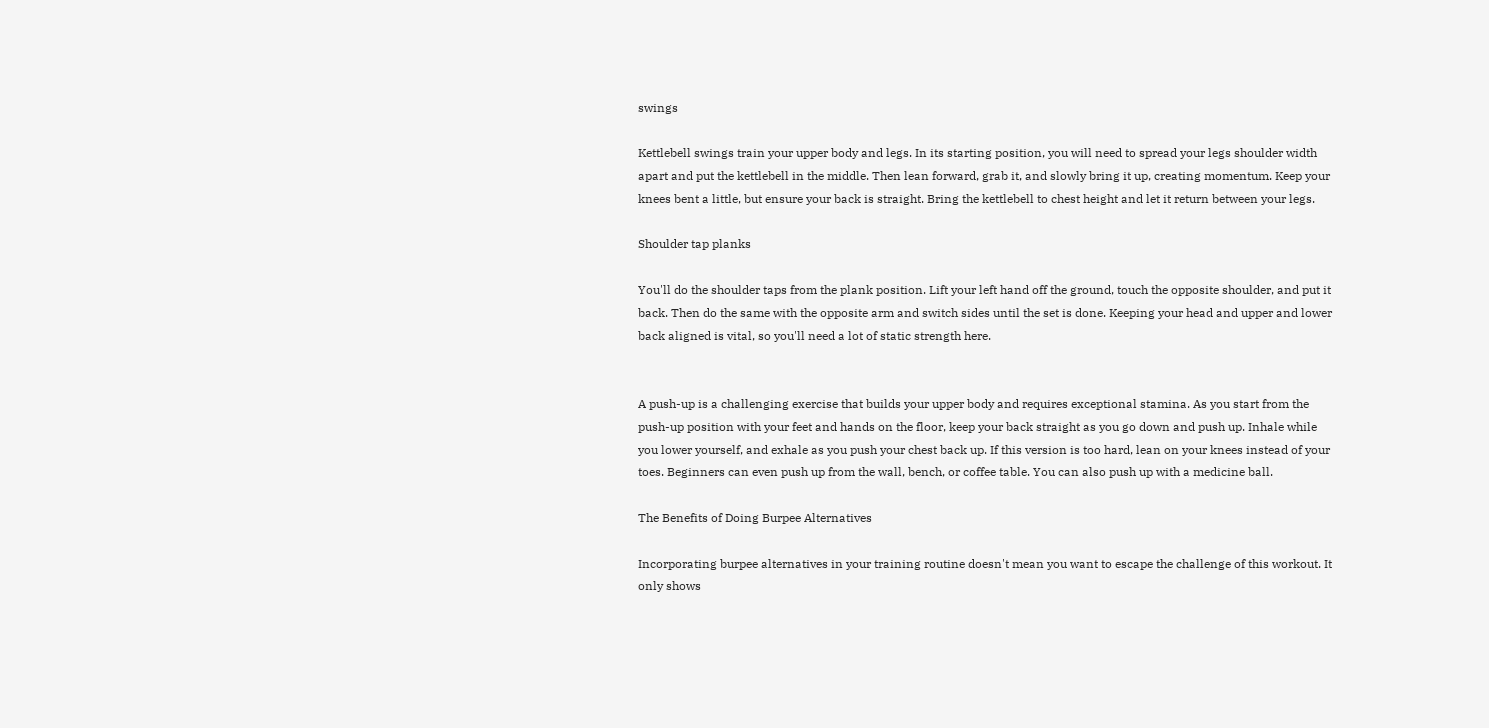swings

Kettlebell swings train your upper body and legs. In its starting position, you will need to spread your legs shoulder width apart and put the kettlebell in the middle. Then lean forward, grab it, and slowly bring it up, creating momentum. Keep your knees bent a little, but ensure your back is straight. Bring the kettlebell to chest height and let it return between your legs.

Shoulder tap planks

You'll do the shoulder taps from the plank position. Lift your left hand off the ground, touch the opposite shoulder, and put it back. Then do the same with the opposite arm and switch sides until the set is done. Keeping your head and upper and lower back aligned is vital, so you'll need a lot of static strength here.


A push-up is a challenging exercise that builds your upper body and requires exceptional stamina. As you start from the push-up position with your feet and hands on the floor, keep your back straight as you go down and push up. Inhale while you lower yourself, and exhale as you push your chest back up. If this version is too hard, lean on your knees instead of your toes. Beginners can even push up from the wall, bench, or coffee table. You can also push up with a medicine ball.

The Benefits of Doing Burpee Alternatives

Incorporating burpee alternatives in your training routine doesn't mean you want to escape the challenge of this workout. It only shows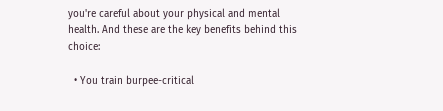you're careful about your physical and mental health. And these are the key benefits behind this choice:

  • You train burpee-critical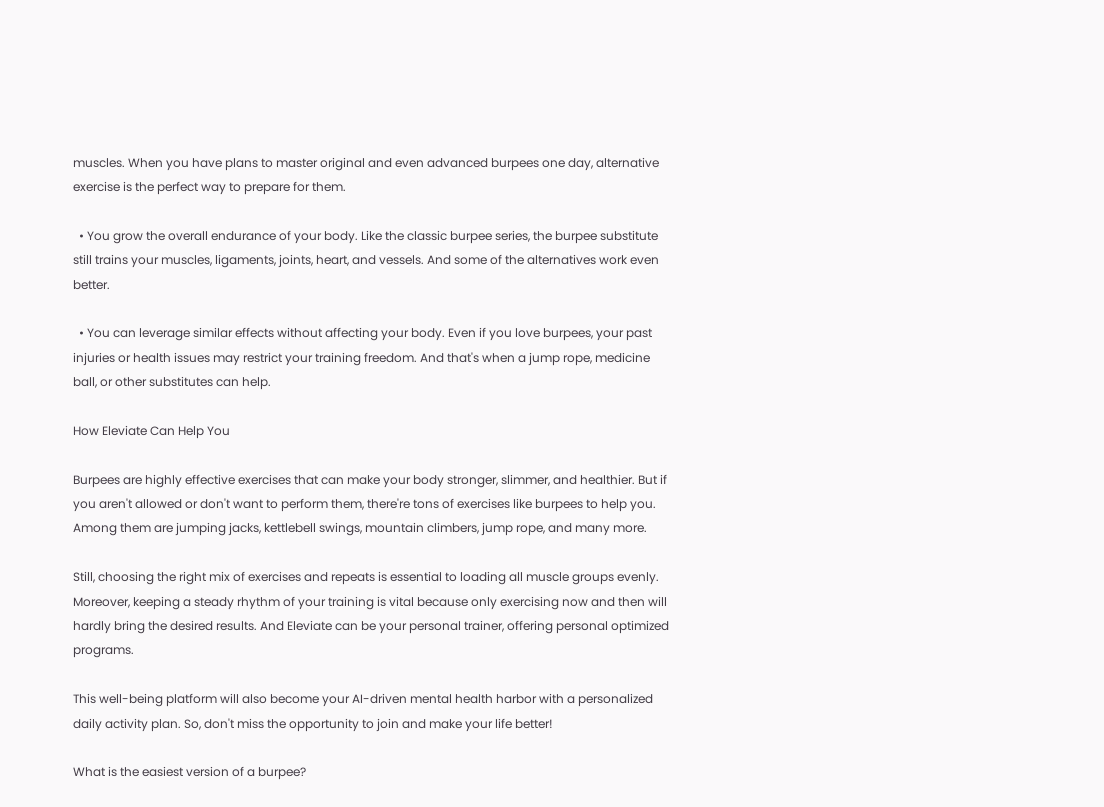muscles. When you have plans to master original and even advanced burpees one day, alternative exercise is the perfect way to prepare for them.

  • You grow the overall endurance of your body. Like the classic burpee series, the burpee substitute still trains your muscles, ligaments, joints, heart, and vessels. And some of the alternatives work even better.

  • You can leverage similar effects without affecting your body. Even if you love burpees, your past injuries or health issues may restrict your training freedom. And that's when a jump rope, medicine ball, or other substitutes can help.

How Eleviate Can Help You

Burpees are highly effective exercises that can make your body stronger, slimmer, and healthier. But if you aren't allowed or don't want to perform them, there're tons of exercises like burpees to help you. Among them are jumping jacks, kettlebell swings, mountain climbers, jump rope, and many more.

Still, choosing the right mix of exercises and repeats is essential to loading all muscle groups evenly. Moreover, keeping a steady rhythm of your training is vital because only exercising now and then will hardly bring the desired results. And Eleviate can be your personal trainer, offering personal optimized programs.

This well-being platform will also become your AI-driven mental health harbor with a personalized daily activity plan. So, don't miss the opportunity to join and make your life better!

What is the easiest version of a burpee?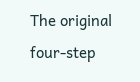The original four-step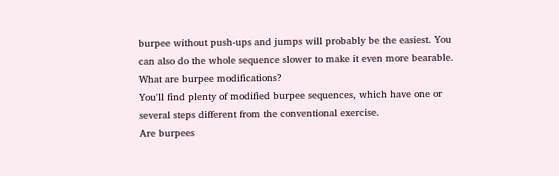burpee without push-ups and jumps will probably be the easiest. You can also do the whole sequence slower to make it even more bearable.
What are burpee modifications?
You'll find plenty of modified burpee sequences, which have one or several steps different from the conventional exercise.
Are burpees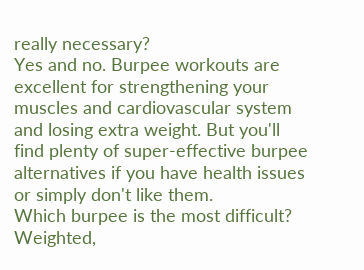really necessary?
Yes and no. Burpee workouts are excellent for strengthening your muscles and cardiovascular system and losing extra weight. But you'll find plenty of super-effective burpee alternatives if you have health issues or simply don't like them.
Which burpee is the most difficult?
Weighted,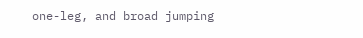one-leg, and broad jumping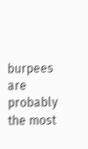burpees are probably the most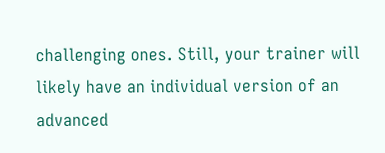challenging ones. Still, your trainer will likely have an individual version of an advanced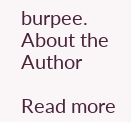burpee.
About the Author

Read more